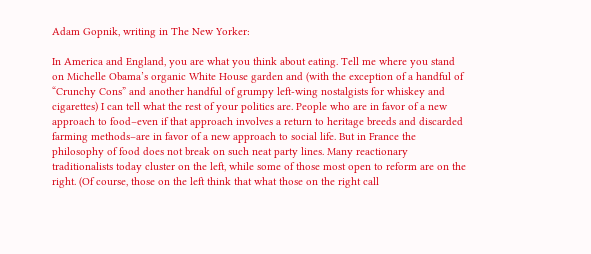Adam Gopnik, writing in The New Yorker:

In America and England, you are what you think about eating. Tell me where you stand on Michelle Obama’s organic White House garden and (with the exception of a handful of “Crunchy Cons” and another handful of grumpy left-wing nostalgists for whiskey and cigarettes) I can tell what the rest of your politics are. People who are in favor of a new approach to food–even if that approach involves a return to heritage breeds and discarded farming methods–are in favor of a new approach to social life. But in France the philosophy of food does not break on such neat party lines. Many reactionary traditionalists today cluster on the left, while some of those most open to reform are on the right. (Of course, those on the left think that what those on the right call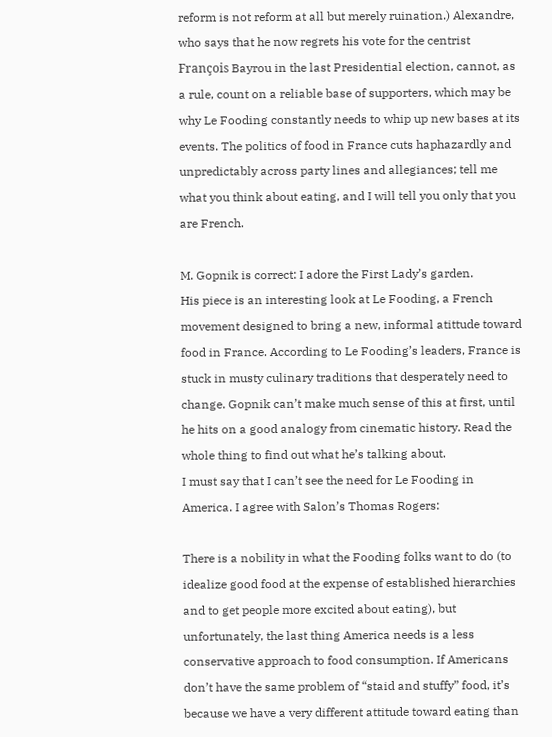reform is not reform at all but merely ruination.) Alexandre, who says that he now regrets his vote for the centrist François Bayrou in the last Presidential election, cannot, as a rule, count on a reliable base of supporters, which may be why Le Fooding constantly needs to whip up new bases at its events. The politics of food in France cuts haphazardly and unpredictably across party lines and allegiances; tell me what you think about eating, and I will tell you only that you are French.

M. Gopnik is correct: I adore the First Lady’s garden.
His piece is an interesting look at Le Fooding, a French movement designed to bring a new, informal atittude toward food in France. According to Le Fooding’s leaders, France is stuck in musty culinary traditions that desperately need to change. Gopnik can’t make much sense of this at first, until he hits on a good analogy from cinematic history. Read the whole thing to find out what he’s talking about.
I must say that I can’t see the need for Le Fooding in America. I agree with Salon’s Thomas Rogers:

There is a nobility in what the Fooding folks want to do (to idealize good food at the expense of established hierarchies and to get people more excited about eating), but unfortunately, the last thing America needs is a less conservative approach to food consumption. If Americans don’t have the same problem of “staid and stuffy” food, it’s because we have a very different attitude toward eating than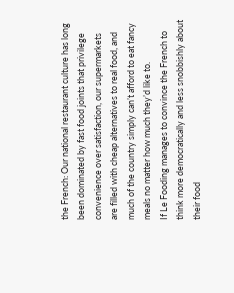the French: Our national restaurant culture has long been dominated by fast food joints that privilege convenience over satisfaction, our supermarkets are filled with cheap alternatives to real food, and much of the country simply can’t afford to eat fancy meals no matter how much they’d like to.
If Le Fooding manages to convince the French to think more democratically and less snobbishly about their food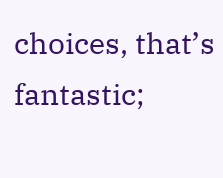choices, that’s fantastic;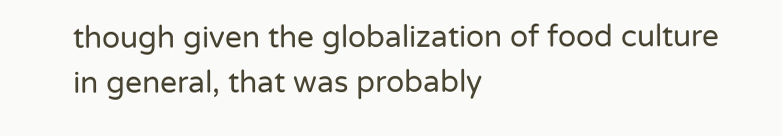though given the globalization of food culture in general, that was probably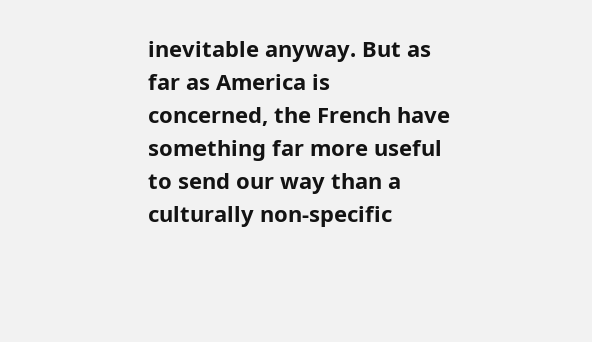inevitable anyway. But as far as America is concerned, the French have something far more useful to send our way than a culturally non-specific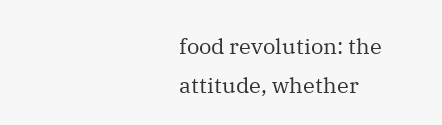food revolution: the attitude, whether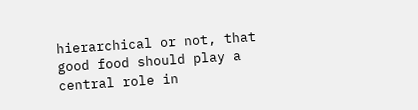hierarchical or not, that good food should play a central role in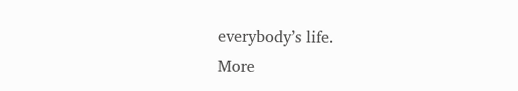everybody’s life.
More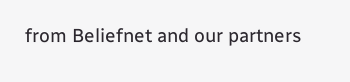from Beliefnet and our partners